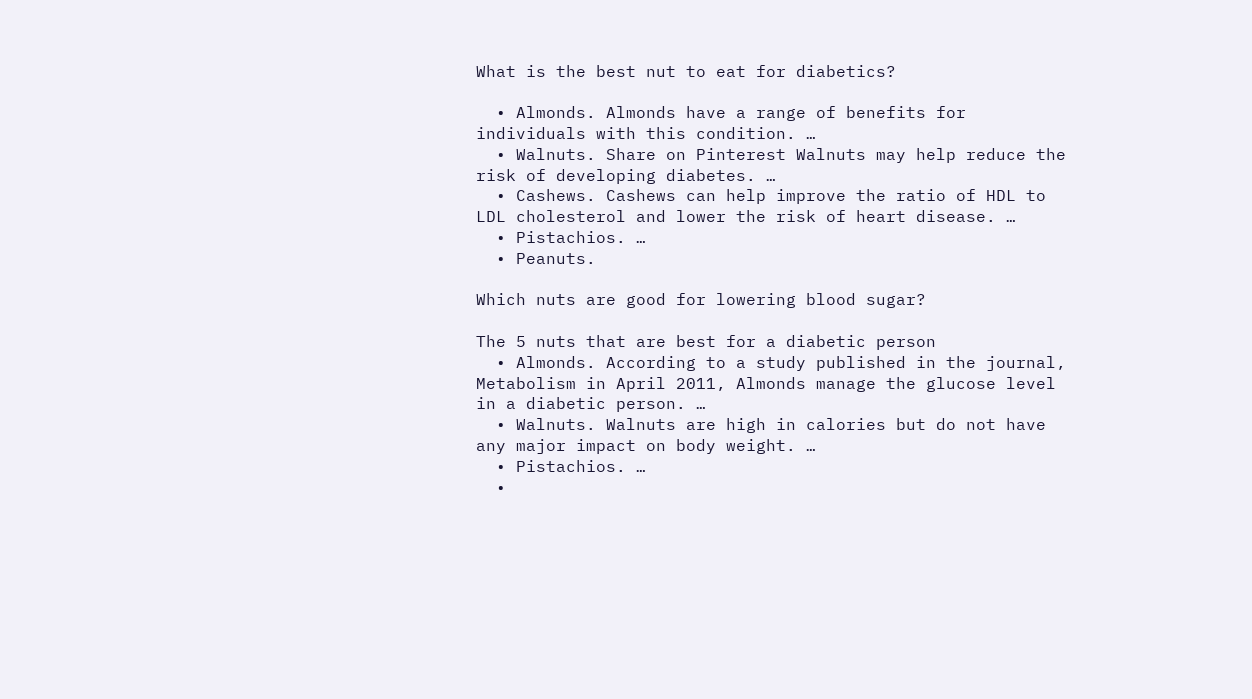What is the best nut to eat for diabetics?

  • Almonds. Almonds have a range of benefits for individuals with this condition. …
  • Walnuts. Share on Pinterest Walnuts may help reduce the risk of developing diabetes. …
  • Cashews. Cashews can help improve the ratio of HDL to LDL cholesterol and lower the risk of heart disease. …
  • Pistachios. …
  • Peanuts.

Which nuts are good for lowering blood sugar?

The 5 nuts that are best for a diabetic person
  • Almonds. According to a study published in the journal, Metabolism in April 2011, Almonds manage the glucose level in a diabetic person. …
  • Walnuts. Walnuts are high in calories but do not have any major impact on body weight. …
  • Pistachios. …
  •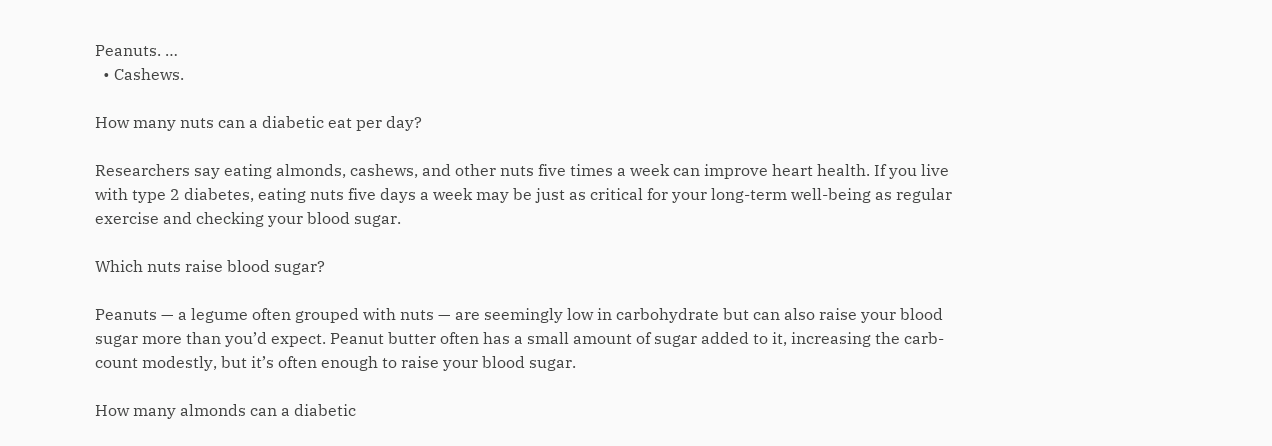Peanuts. …
  • Cashews.

How many nuts can a diabetic eat per day?

Researchers say eating almonds, cashews, and other nuts five times a week can improve heart health. If you live with type 2 diabetes, eating nuts five days a week may be just as critical for your long-term well-being as regular exercise and checking your blood sugar.

Which nuts raise blood sugar?

Peanuts — a legume often grouped with nuts — are seemingly low in carbohydrate but can also raise your blood sugar more than you’d expect. Peanut butter often has a small amount of sugar added to it, increasing the carb-count modestly, but it’s often enough to raise your blood sugar.

How many almonds can a diabetic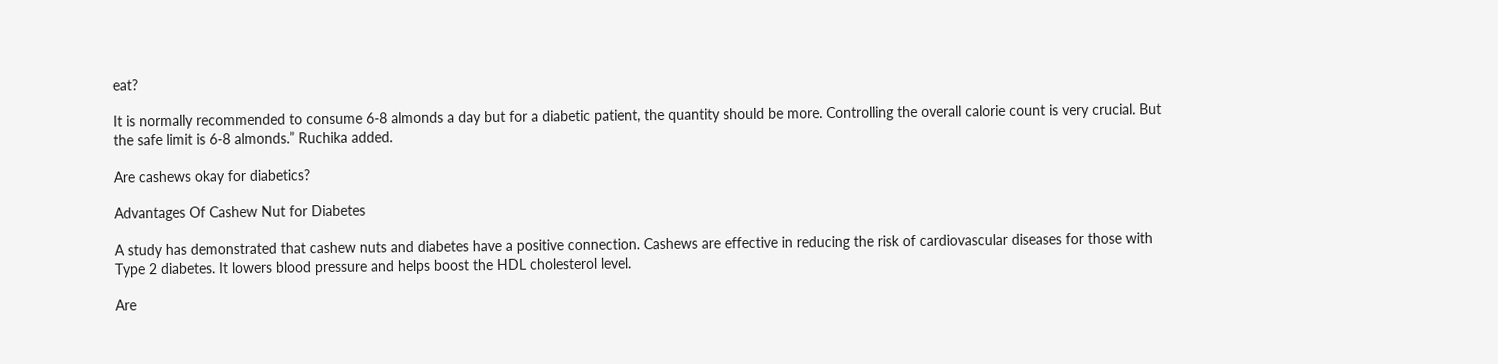eat?

It is normally recommended to consume 6-8 almonds a day but for a diabetic patient, the quantity should be more. Controlling the overall calorie count is very crucial. But the safe limit is 6-8 almonds.” Ruchika added.

Are cashews okay for diabetics?

Advantages Of Cashew Nut for Diabetes

A study has demonstrated that cashew nuts and diabetes have a positive connection. Cashews are effective in reducing the risk of cardiovascular diseases for those with Type 2 diabetes. It lowers blood pressure and helps boost the HDL cholesterol level.

Are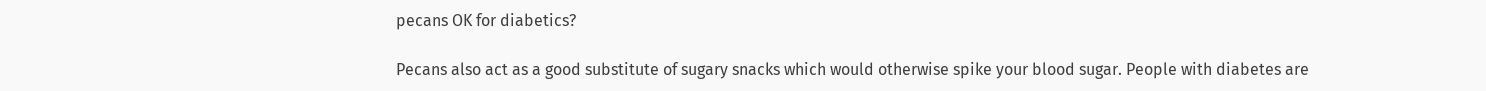pecans OK for diabetics?

Pecans also act as a good substitute of sugary snacks which would otherwise spike your blood sugar. People with diabetes are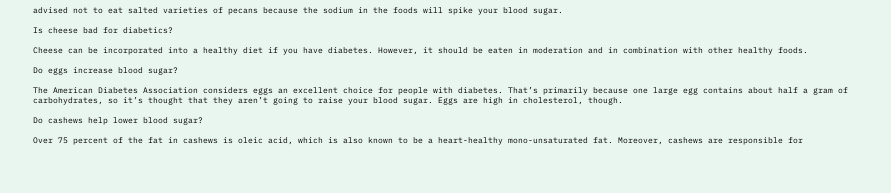advised not to eat salted varieties of pecans because the sodium in the foods will spike your blood sugar.

Is cheese bad for diabetics?

Cheese can be incorporated into a healthy diet if you have diabetes. However, it should be eaten in moderation and in combination with other healthy foods.

Do eggs increase blood sugar?

The American Diabetes Association considers eggs an excellent choice for people with diabetes. That’s primarily because one large egg contains about half a gram of carbohydrates, so it’s thought that they aren’t going to raise your blood sugar. Eggs are high in cholesterol, though.

Do cashews help lower blood sugar?

Over 75 percent of the fat in cashews is oleic acid, which is also known to be a heart-healthy mono-unsaturated fat. Moreover, cashews are responsible for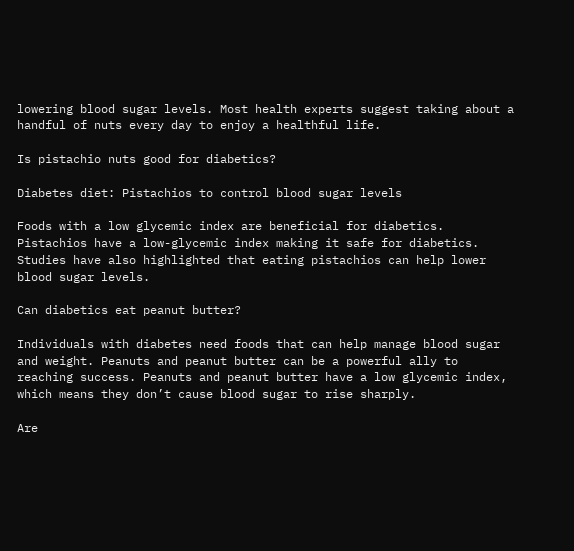lowering blood sugar levels. Most health experts suggest taking about a handful of nuts every day to enjoy a healthful life.

Is pistachio nuts good for diabetics?

Diabetes diet: Pistachios to control blood sugar levels

Foods with a low glycemic index are beneficial for diabetics. Pistachios have a low-glycemic index making it safe for diabetics. Studies have also highlighted that eating pistachios can help lower blood sugar levels.

Can diabetics eat peanut butter?

Individuals with diabetes need foods that can help manage blood sugar and weight. Peanuts and peanut butter can be a powerful ally to reaching success. Peanuts and peanut butter have a low glycemic index, which means they don’t cause blood sugar to rise sharply.

Are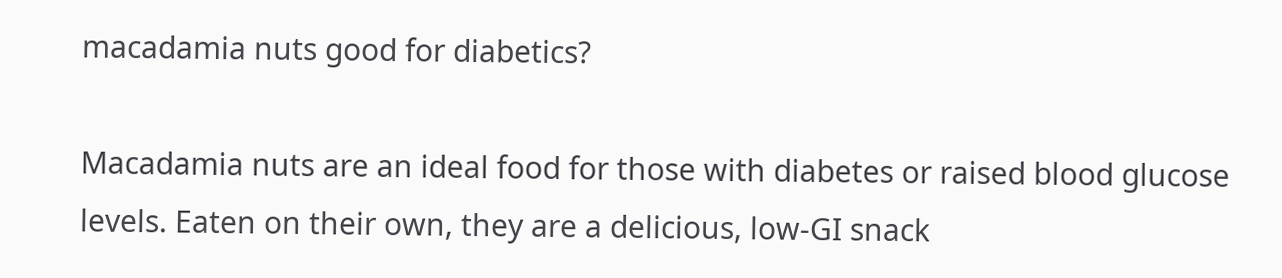macadamia nuts good for diabetics?

Macadamia nuts are an ideal food for those with diabetes or raised blood glucose levels. Eaten on their own, they are a delicious, low-GI snack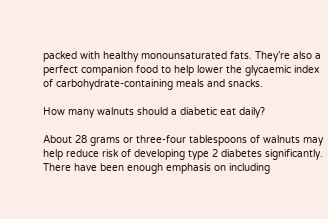packed with healthy monounsaturated fats. They’re also a perfect companion food to help lower the glycaemic index of carbohydrate-containing meals and snacks.

How many walnuts should a diabetic eat daily?

About 28 grams or three-four tablespoons of walnuts may help reduce risk of developing type 2 diabetes significantly. There have been enough emphasis on including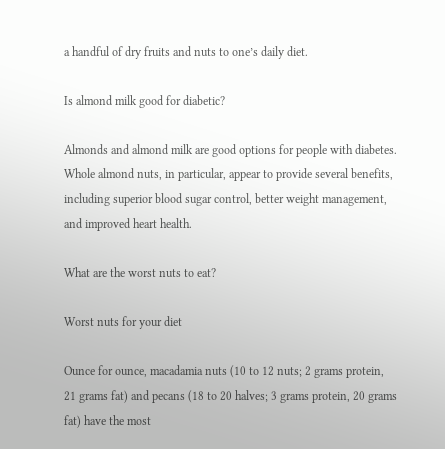a handful of dry fruits and nuts to one’s daily diet.

Is almond milk good for diabetic?

Almonds and almond milk are good options for people with diabetes. Whole almond nuts, in particular, appear to provide several benefits, including superior blood sugar control, better weight management, and improved heart health.

What are the worst nuts to eat?

Worst nuts for your diet

Ounce for ounce, macadamia nuts (10 to 12 nuts; 2 grams protein, 21 grams fat) and pecans (18 to 20 halves; 3 grams protein, 20 grams fat) have the most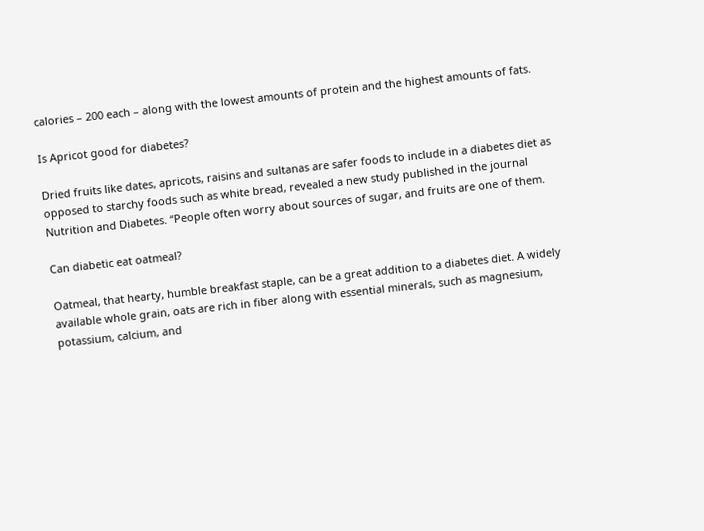calories – 200 each – along with the lowest amounts of protein and the highest amounts of fats.

Is Apricot good for diabetes?

Dried fruits like dates, apricots, raisins and sultanas are safer foods to include in a diabetes diet as opposed to starchy foods such as white bread, revealed a new study published in the journal Nutrition and Diabetes. “People often worry about sources of sugar, and fruits are one of them.

Can diabetic eat oatmeal?

Oatmeal, that hearty, humble breakfast staple, can be a great addition to a diabetes diet. A widely available whole grain, oats are rich in fiber along with essential minerals, such as magnesium, potassium, calcium, and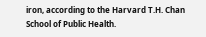iron, according to the Harvard T.H. Chan School of Public Health.